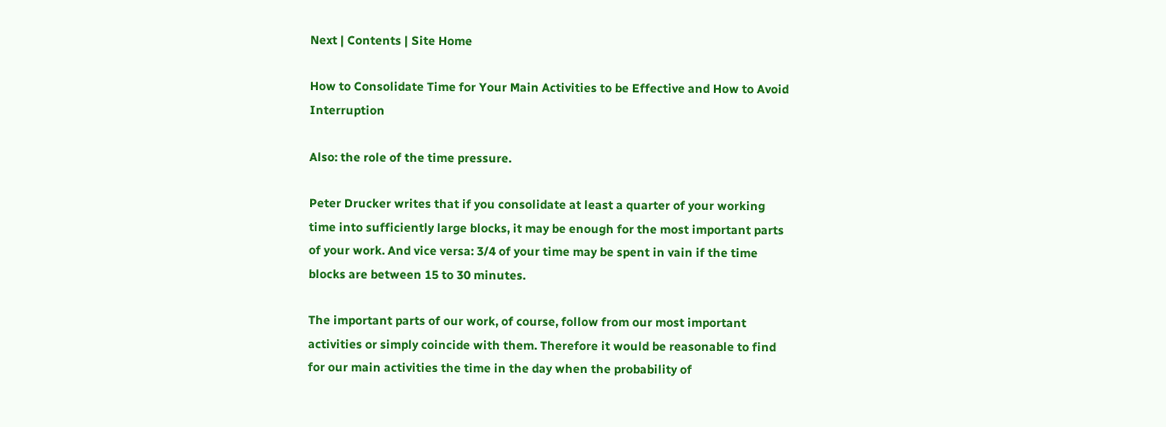Next | Contents | Site Home

How to Consolidate Time for Your Main Activities to be Effective and How to Avoid Interruption

Also: the role of the time pressure.

Peter Drucker writes that if you consolidate at least a quarter of your working time into sufficiently large blocks, it may be enough for the most important parts of your work. And vice versa: 3/4 of your time may be spent in vain if the time blocks are between 15 to 30 minutes.

The important parts of our work, of course, follow from our most important activities or simply coincide with them. Therefore it would be reasonable to find for our main activities the time in the day when the probability of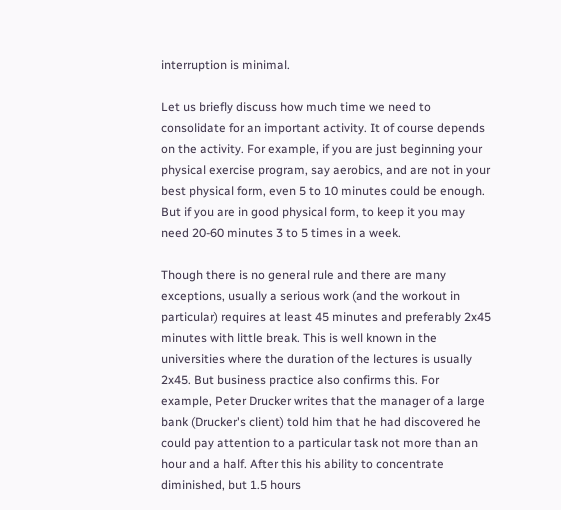interruption is minimal.

Let us briefly discuss how much time we need to consolidate for an important activity. It of course depends on the activity. For example, if you are just beginning your physical exercise program, say aerobics, and are not in your best physical form, even 5 to 10 minutes could be enough. But if you are in good physical form, to keep it you may need 20-60 minutes 3 to 5 times in a week.

Though there is no general rule and there are many exceptions, usually a serious work (and the workout in particular) requires at least 45 minutes and preferably 2x45 minutes with little break. This is well known in the universities where the duration of the lectures is usually 2x45. But business practice also confirms this. For example, Peter Drucker writes that the manager of a large bank (Drucker's client) told him that he had discovered he could pay attention to a particular task not more than an hour and a half. After this his ability to concentrate diminished, but 1.5 hours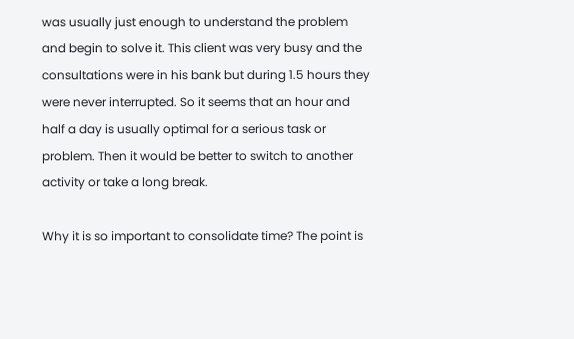was usually just enough to understand the problem and begin to solve it. This client was very busy and the consultations were in his bank but during 1.5 hours they were never interrupted. So it seems that an hour and half a day is usually optimal for a serious task or problem. Then it would be better to switch to another activity or take a long break.

Why it is so important to consolidate time? The point is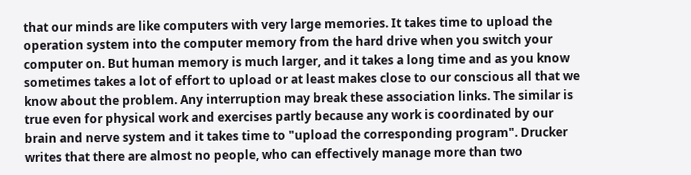that our minds are like computers with very large memories. It takes time to upload the operation system into the computer memory from the hard drive when you switch your computer on. But human memory is much larger, and it takes a long time and as you know sometimes takes a lot of effort to upload or at least makes close to our conscious all that we know about the problem. Any interruption may break these association links. The similar is true even for physical work and exercises partly because any work is coordinated by our brain and nerve system and it takes time to "upload the corresponding program". Drucker writes that there are almost no people, who can effectively manage more than two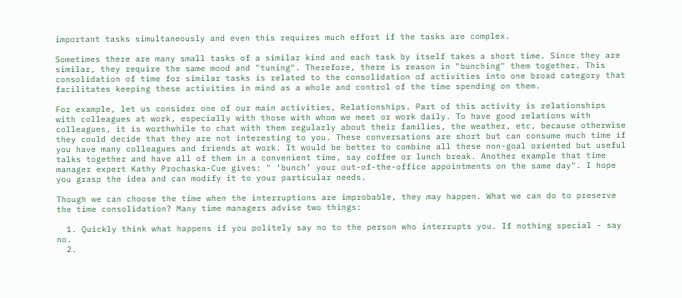important tasks simultaneously and even this requires much effort if the tasks are complex.

Sometimes there are many small tasks of a similar kind and each task by itself takes a short time. Since they are similar, they require the same mood and "tuning". Therefore, there is reason in "bunching" them together. This consolidation of time for similar tasks is related to the consolidation of activities into one broad category that facilitates keeping these activities in mind as a whole and control of the time spending on them.

For example, let us consider one of our main activities, Relationships. Part of this activity is relationships with colleagues at work, especially with those with whom we meet or work daily. To have good relations with colleagues, it is worthwhile to chat with them regularly about their families, the weather, etc, because otherwise they could decide that they are not interesting to you. These conversations are short but can consume much time if you have many colleagues and friends at work. It would be better to combine all these non-goal oriented but useful talks together and have all of them in a convenient time, say coffee or lunch break. Another example that time manager expert Kathy Prochaska-Cue gives: " ‘bunch’ your out-of-the-office appointments on the same day". I hope you grasp the idea and can modify it to your particular needs.

Though we can choose the time when the interruptions are improbable, they may happen. What we can do to preserve the time consolidation? Many time managers advise two things:

  1. Quickly think what happens if you politely say no to the person who interrupts you. If nothing special - say no.
  2.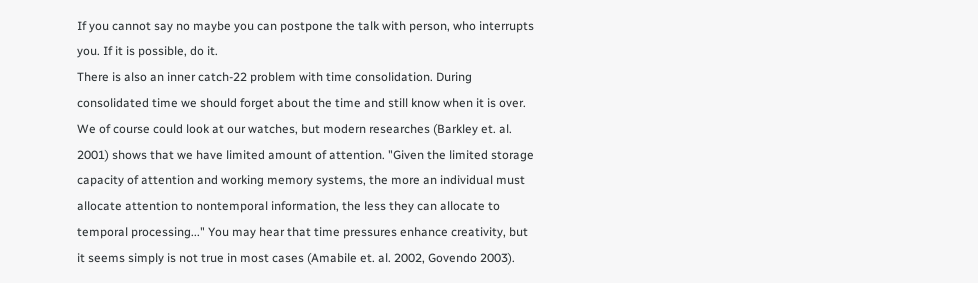If you cannot say no maybe you can postpone the talk with person, who interrupts you. If it is possible, do it.
There is also an inner catch-22 problem with time consolidation. During consolidated time we should forget about the time and still know when it is over. We of course could look at our watches, but modern researches (Barkley et. al. 2001) shows that we have limited amount of attention. "Given the limited storage capacity of attention and working memory systems, the more an individual must allocate attention to nontemporal information, the less they can allocate to temporal processing..." You may hear that time pressures enhance creativity, but it seems simply is not true in most cases (Amabile et. al. 2002, Govendo 2003).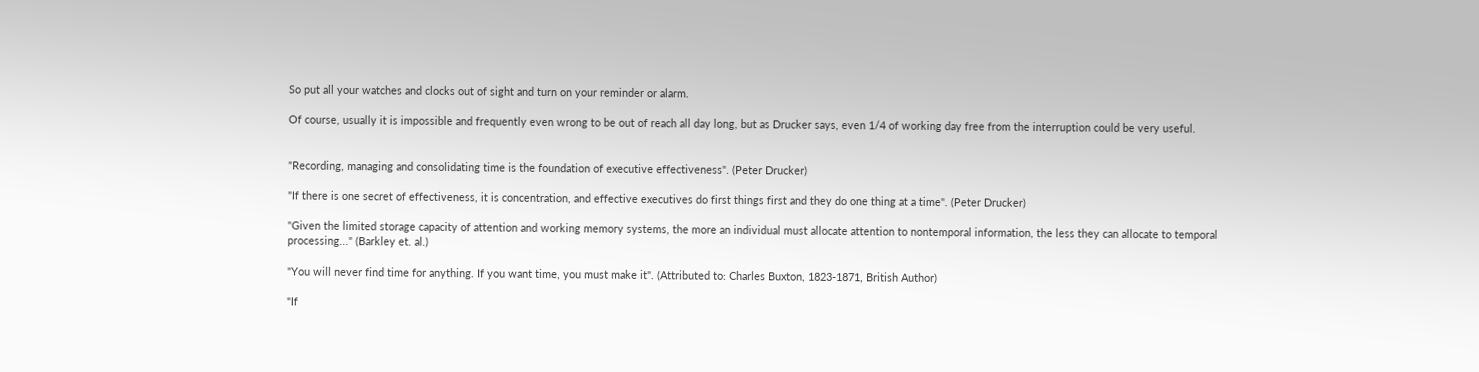So put all your watches and clocks out of sight and turn on your reminder or alarm.

Of course, usually it is impossible and frequently even wrong to be out of reach all day long, but as Drucker says, even 1/4 of working day free from the interruption could be very useful.


"Recording, managing and consolidating time is the foundation of executive effectiveness". (Peter Drucker)

"If there is one secret of effectiveness, it is concentration, and effective executives do first things first and they do one thing at a time". (Peter Drucker)

"Given the limited storage capacity of attention and working memory systems, the more an individual must allocate attention to nontemporal information, the less they can allocate to temporal processing..." (Barkley et. al.)

"You will never find time for anything. If you want time, you must make it". (Attributed to: Charles Buxton, 1823-1871, British Author)

"If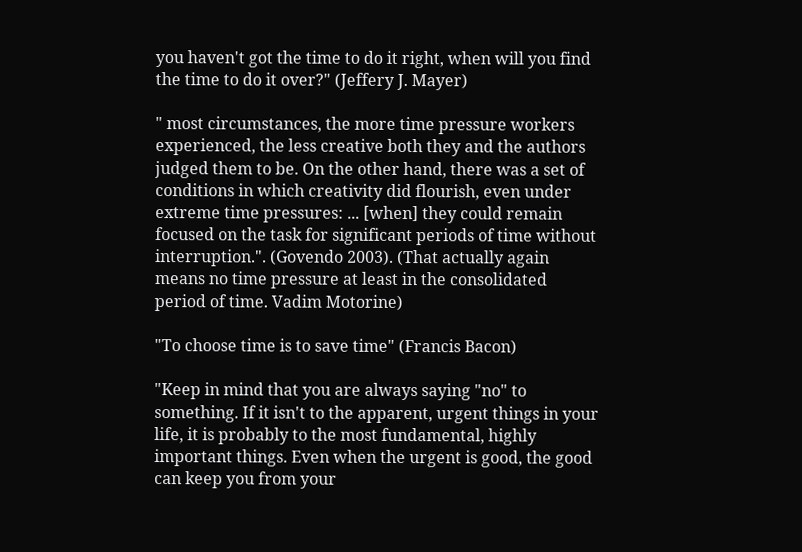you haven't got the time to do it right, when will you find the time to do it over?" (Jeffery J. Mayer)

" most circumstances, the more time pressure workers experienced, the less creative both they and the authors judged them to be. On the other hand, there was a set of conditions in which creativity did flourish, even under extreme time pressures: ... [when] they could remain focused on the task for significant periods of time without interruption.". (Govendo 2003). (That actually again means no time pressure at least in the consolidated period of time. Vadim Motorine)

"To choose time is to save time" (Francis Bacon)

"Keep in mind that you are always saying "no" to something. If it isn't to the apparent, urgent things in your life, it is probably to the most fundamental, highly important things. Even when the urgent is good, the good can keep you from your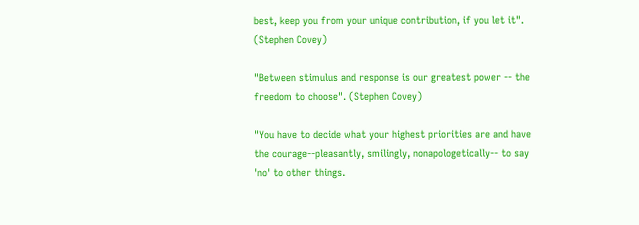best, keep you from your unique contribution, if you let it". (Stephen Covey)

"Between stimulus and response is our greatest power -- the freedom to choose". (Stephen Covey)

"You have to decide what your highest priorities are and have the courage--pleasantly, smilingly, nonapologetically-- to say 'no' to other things.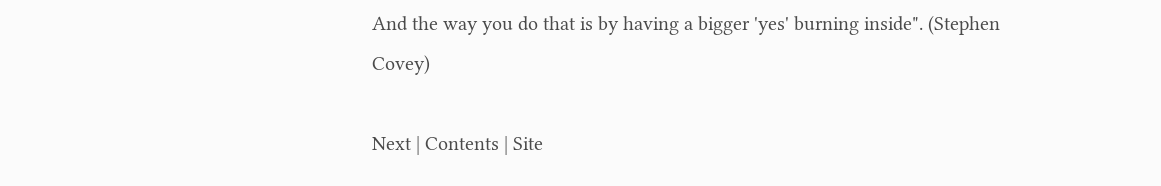And the way you do that is by having a bigger 'yes' burning inside". (Stephen Covey)

Next | Contents | Site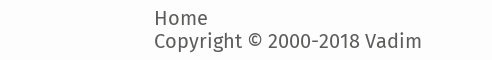Home
Copyright © 2000-2018 Vadim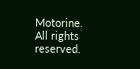Motorine. All rights reserved.